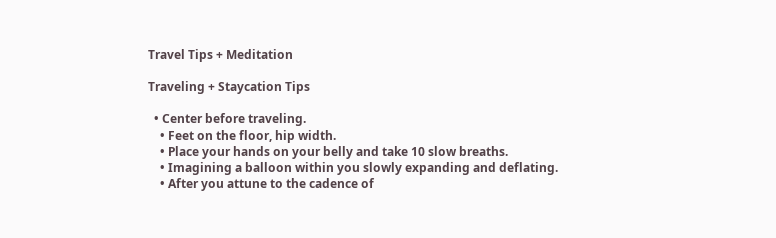Travel Tips + Meditation

Traveling + Staycation Tips

  • Center before traveling.
    • Feet on the floor, hip width.
    • Place your hands on your belly and take 10 slow breaths.
    • Imagining a balloon within you slowly expanding and deflating.
    • After you attune to the cadence of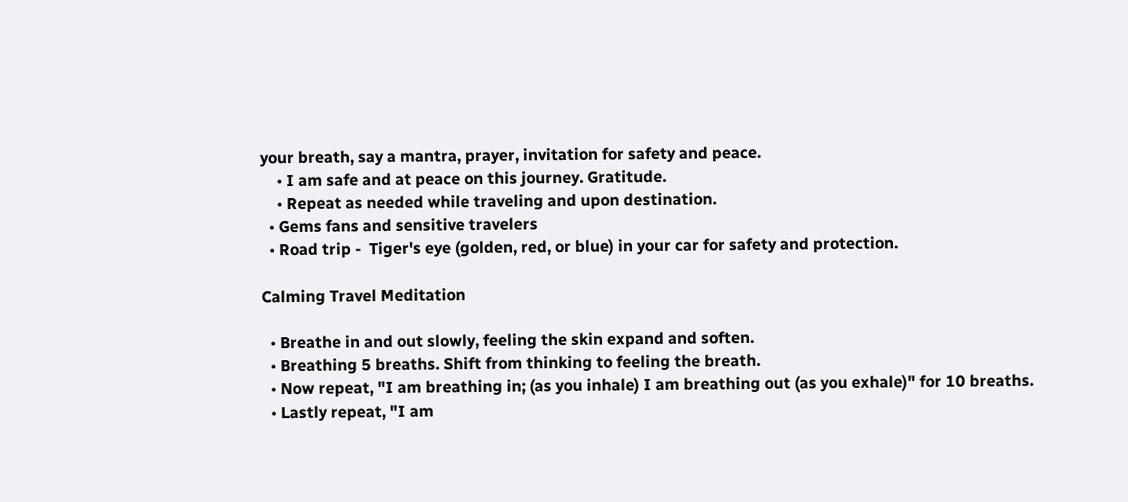your breath, say a mantra, prayer, invitation for safety and peace.
    • I am safe and at peace on this journey. Gratitude.
    • Repeat as needed while traveling and upon destination.
  • Gems fans and sensitive travelers
  • Road trip -  Tiger's eye (golden, red, or blue) in your car for safety and protection.

Calming Travel Meditation

  • Breathe in and out slowly, feeling the skin expand and soften.
  • Breathing 5 breaths. Shift from thinking to feeling the breath.
  • Now repeat, "I am breathing in; (as you inhale) I am breathing out (as you exhale)" for 10 breaths.
  • Lastly repeat, "I am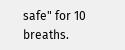safe" for 10 breaths.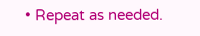• Repeat as needed.